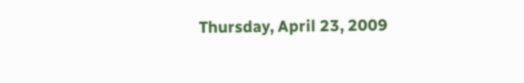Thursday, April 23, 2009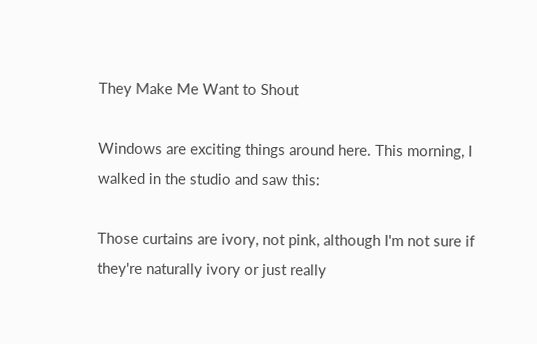They Make Me Want to Shout

Windows are exciting things around here. This morning, I walked in the studio and saw this:

Those curtains are ivory, not pink, although I'm not sure if they're naturally ivory or just really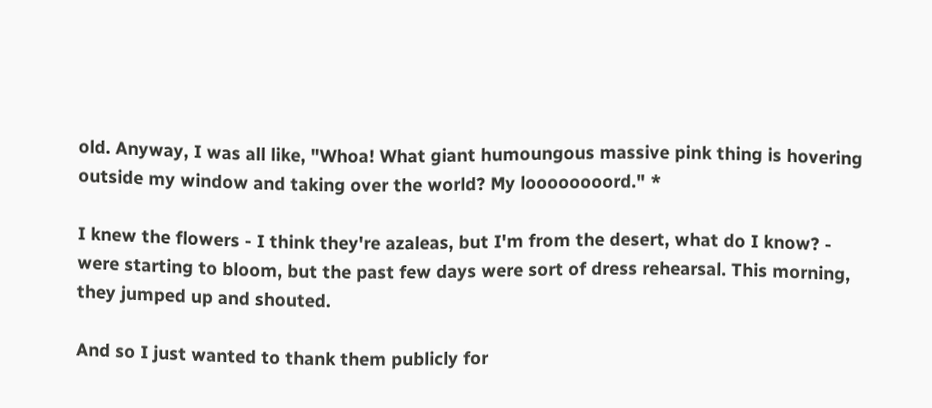old. Anyway, I was all like, "Whoa! What giant humoungous massive pink thing is hovering outside my window and taking over the world? My loooooooord." *

I knew the flowers - I think they're azaleas, but I'm from the desert, what do I know? - were starting to bloom, but the past few days were sort of dress rehearsal. This morning, they jumped up and shouted.

And so I just wanted to thank them publicly for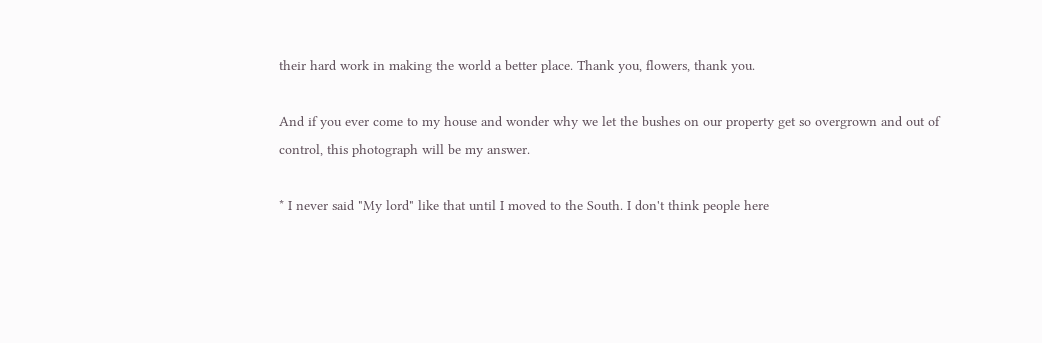their hard work in making the world a better place. Thank you, flowers, thank you.

And if you ever come to my house and wonder why we let the bushes on our property get so overgrown and out of control, this photograph will be my answer.

* I never said "My lord" like that until I moved to the South. I don't think people here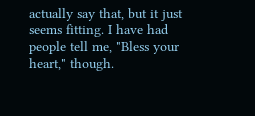actually say that, but it just seems fitting. I have had people tell me, "Bless your heart," though.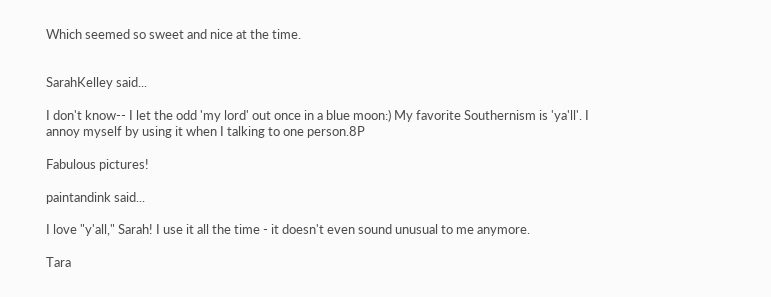Which seemed so sweet and nice at the time.


SarahKelley said...

I don't know-- I let the odd 'my lord' out once in a blue moon:) My favorite Southernism is 'ya'll'. I annoy myself by using it when I talking to one person.8P

Fabulous pictures!

paintandink said...

I love "y'all," Sarah! I use it all the time - it doesn't even sound unusual to me anymore.

Tara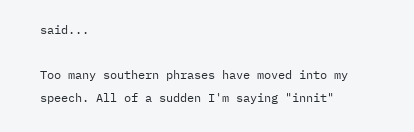said...

Too many southern phrases have moved into my speech. All of a sudden I'm saying "innit"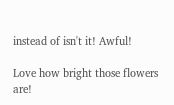instead of isn't it! Awful!

Love how bright those flowers are!